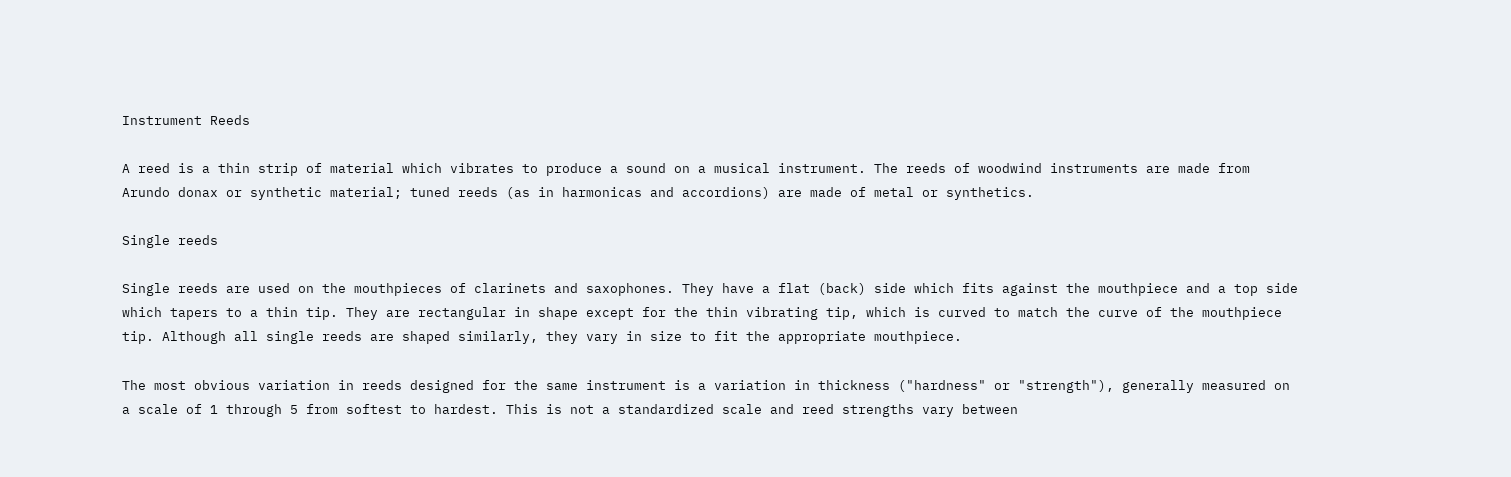Instrument Reeds

A reed is a thin strip of material which vibrates to produce a sound on a musical instrument. The reeds of woodwind instruments are made from Arundo donax or synthetic material; tuned reeds (as in harmonicas and accordions) are made of metal or synthetics.

Single reeds

Single reeds are used on the mouthpieces of clarinets and saxophones. They have a flat (back) side which fits against the mouthpiece and a top side which tapers to a thin tip. They are rectangular in shape except for the thin vibrating tip, which is curved to match the curve of the mouthpiece tip. Although all single reeds are shaped similarly, they vary in size to fit the appropriate mouthpiece.

The most obvious variation in reeds designed for the same instrument is a variation in thickness ("hardness" or "strength"), generally measured on a scale of 1 through 5 from softest to hardest. This is not a standardized scale and reed strengths vary between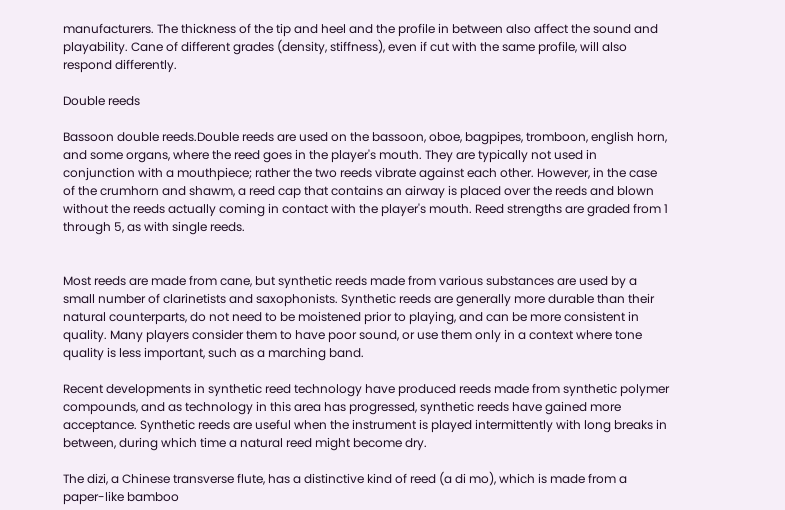manufacturers. The thickness of the tip and heel and the profile in between also affect the sound and playability. Cane of different grades (density, stiffness), even if cut with the same profile, will also respond differently.

Double reeds

Bassoon double reeds.Double reeds are used on the bassoon, oboe, bagpipes, tromboon, english horn, and some organs, where the reed goes in the player's mouth. They are typically not used in conjunction with a mouthpiece; rather the two reeds vibrate against each other. However, in the case of the crumhorn and shawm, a reed cap that contains an airway is placed over the reeds and blown without the reeds actually coming in contact with the player's mouth. Reed strengths are graded from 1 through 5, as with single reeds.


Most reeds are made from cane, but synthetic reeds made from various substances are used by a small number of clarinetists and saxophonists. Synthetic reeds are generally more durable than their natural counterparts, do not need to be moistened prior to playing, and can be more consistent in quality. Many players consider them to have poor sound, or use them only in a context where tone quality is less important, such as a marching band.

Recent developments in synthetic reed technology have produced reeds made from synthetic polymer compounds, and as technology in this area has progressed, synthetic reeds have gained more acceptance. Synthetic reeds are useful when the instrument is played intermittently with long breaks in between, during which time a natural reed might become dry.

The dizi, a Chinese transverse flute, has a distinctive kind of reed (a di mo), which is made from a paper-like bamboo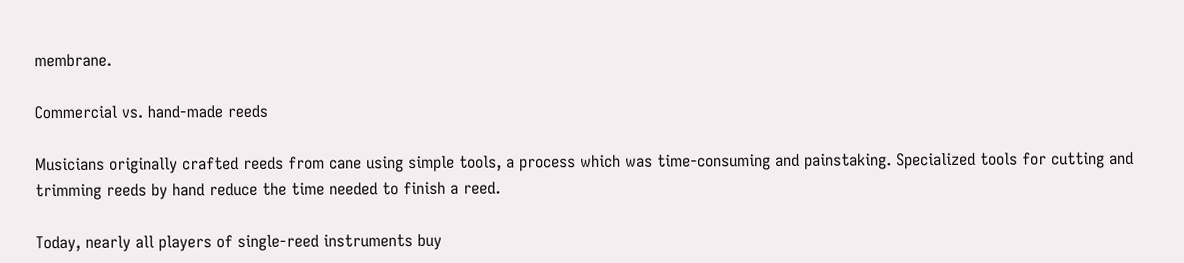membrane.

Commercial vs. hand-made reeds

Musicians originally crafted reeds from cane using simple tools, a process which was time-consuming and painstaking. Specialized tools for cutting and trimming reeds by hand reduce the time needed to finish a reed.

Today, nearly all players of single-reed instruments buy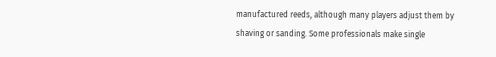manufactured reeds, although many players adjust them by shaving or sanding. Some professionals make single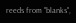reeds from "blanks",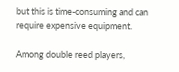but this is time-consuming and can require expensive equipment.

Among double reed players,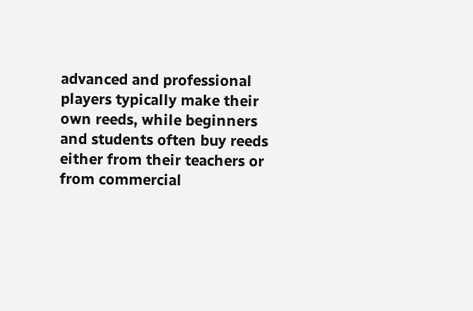advanced and professional players typically make their own reeds, while beginners and students often buy reeds either from their teachers or from commercial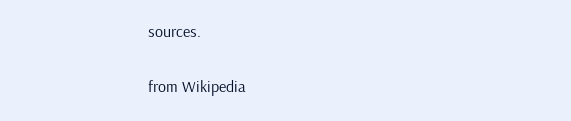sources.

from Wikipedia